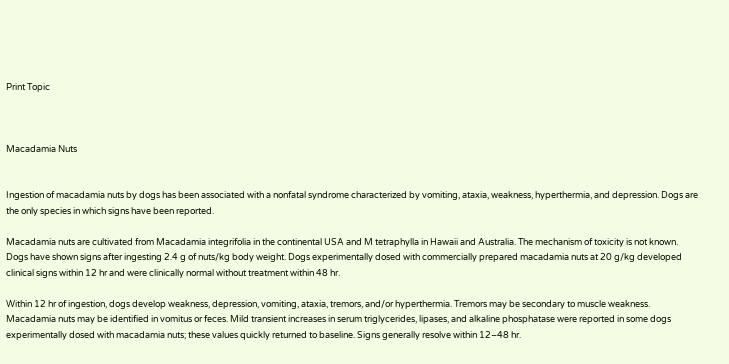Print Topic



Macadamia Nuts


Ingestion of macadamia nuts by dogs has been associated with a nonfatal syndrome characterized by vomiting, ataxia, weakness, hyperthermia, and depression. Dogs are the only species in which signs have been reported.

Macadamia nuts are cultivated from Macadamia integrifolia in the continental USA and M tetraphylla in Hawaii and Australia. The mechanism of toxicity is not known. Dogs have shown signs after ingesting 2.4 g of nuts/kg body weight. Dogs experimentally dosed with commercially prepared macadamia nuts at 20 g/kg developed clinical signs within 12 hr and were clinically normal without treatment within 48 hr.

Within 12 hr of ingestion, dogs develop weakness, depression, vomiting, ataxia, tremors, and/or hyperthermia. Tremors may be secondary to muscle weakness. Macadamia nuts may be identified in vomitus or feces. Mild transient increases in serum triglycerides, lipases, and alkaline phosphatase were reported in some dogs experimentally dosed with macadamia nuts; these values quickly returned to baseline. Signs generally resolve within 12–48 hr.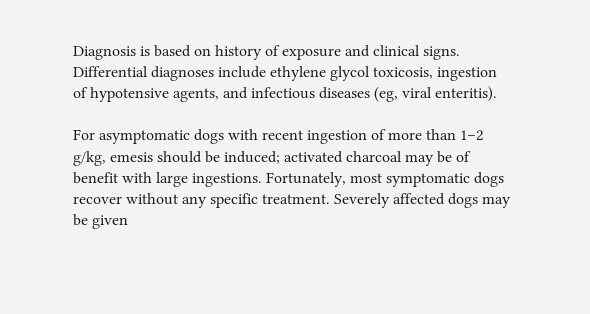Diagnosis is based on history of exposure and clinical signs. Differential diagnoses include ethylene glycol toxicosis, ingestion of hypotensive agents, and infectious diseases (eg, viral enteritis).

For asymptomatic dogs with recent ingestion of more than 1–2 g/kg, emesis should be induced; activated charcoal may be of benefit with large ingestions. Fortunately, most symptomatic dogs recover without any specific treatment. Severely affected dogs may be given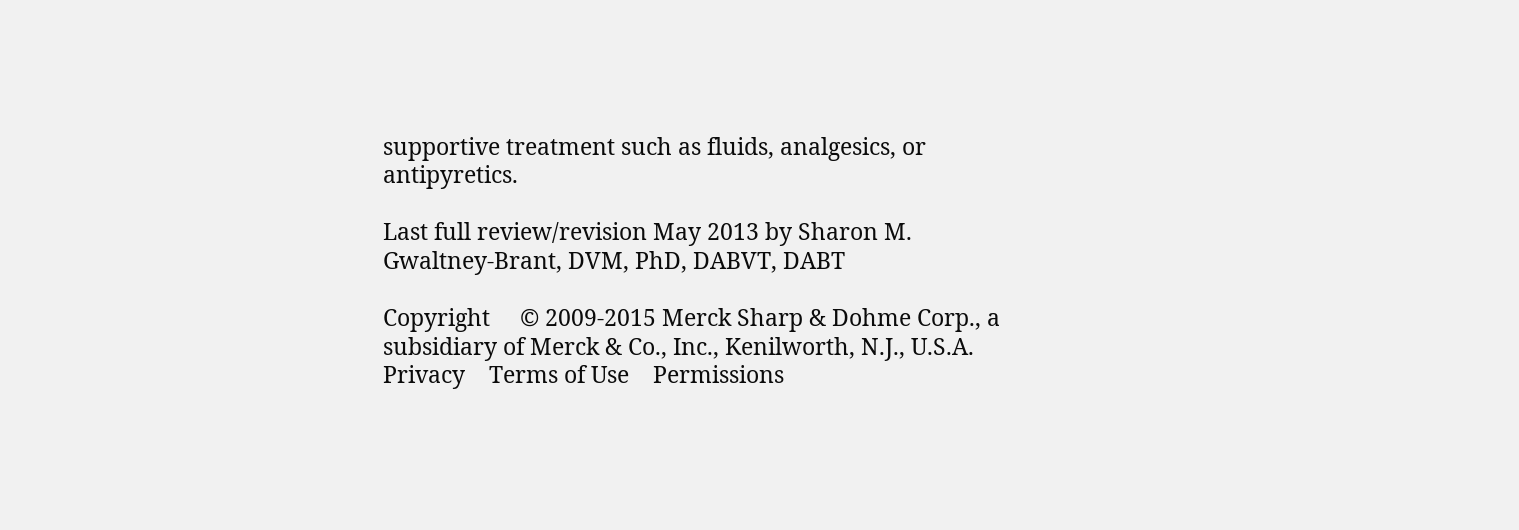supportive treatment such as fluids, analgesics, or antipyretics.

Last full review/revision May 2013 by Sharon M. Gwaltney-Brant, DVM, PhD, DABVT, DABT

Copyright     © 2009-2015 Merck Sharp & Dohme Corp., a subsidiary of Merck & Co., Inc., Kenilworth, N.J., U.S.A.    Privacy    Terms of Use    Permissions